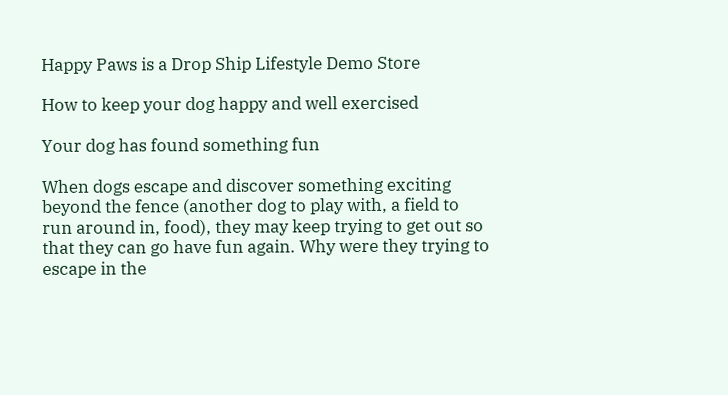Happy Paws is a Drop Ship Lifestyle Demo Store

How to keep your dog happy and well exercised

Your dog has found something fun

When dogs escape and discover something exciting beyond the fence (another dog to play with, a field to run around in, food), they may keep trying to get out so that they can go have fun again. Why were they trying to escape in the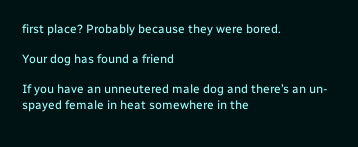first place? Probably because they were bored.

Your dog has found a friend

If you have an unneutered male dog and there’s an un-spayed female in heat somewhere in the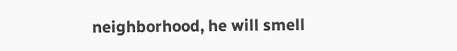neighborhood, he will smell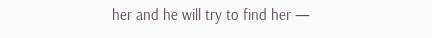her and he will try to find her —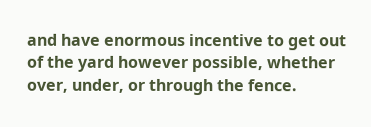and have enormous incentive to get out of the yard however possible, whether over, under, or through the fence.